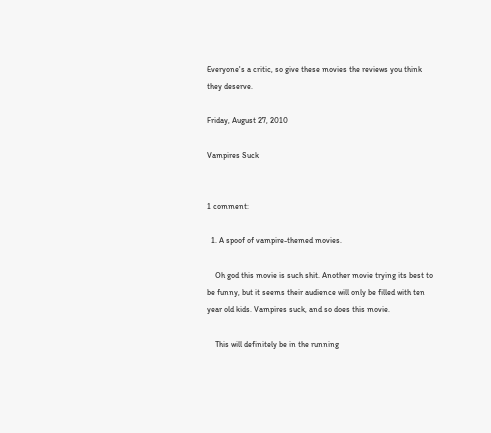Everyone's a critic, so give these movies the reviews you think they deserve.

Friday, August 27, 2010

Vampires Suck


1 comment:

  1. A spoof of vampire-themed movies.

    Oh god this movie is such shit. Another movie trying its best to be funny, but it seems their audience will only be filled with ten year old kids. Vampires suck, and so does this movie.

    This will definitely be in the running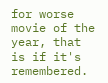for worse movie of the year, that is if it's remembered.